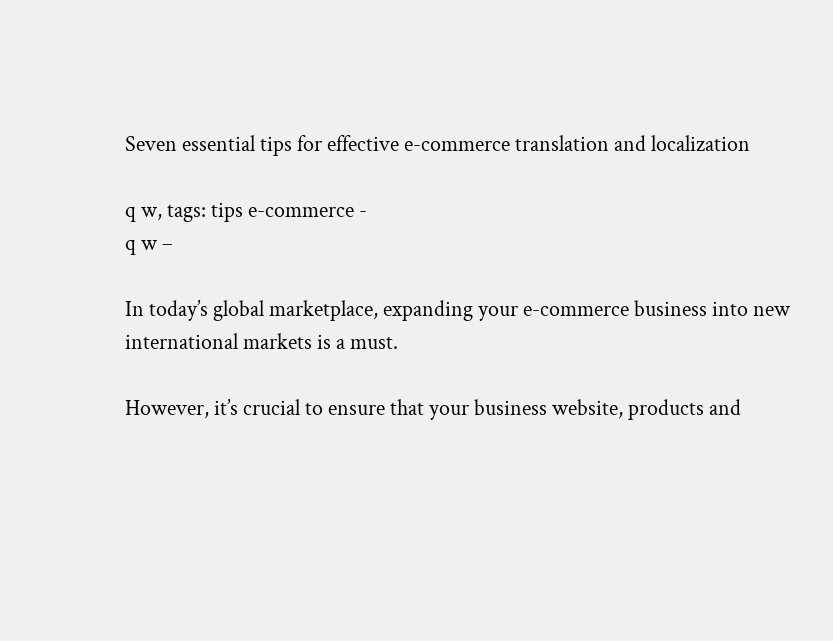Seven essential tips for effective e-commerce translation and localization

q w, tags: tips e-commerce -
q w –

In today’s global marketplace, expanding your e-commerce business into new international markets is a must.

However, it’s crucial to ensure that your business website, products and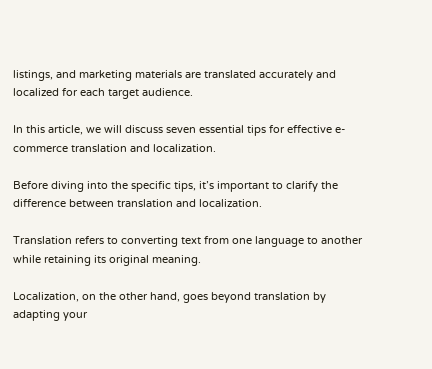listings, and marketing materials are translated accurately and localized for each target audience.

In this article, we will discuss seven essential tips for effective e-commerce translation and localization.

Before diving into the specific tips, it’s important to clarify the difference between translation and localization.

Translation refers to converting text from one language to another while retaining its original meaning.

Localization, on the other hand, goes beyond translation by adapting your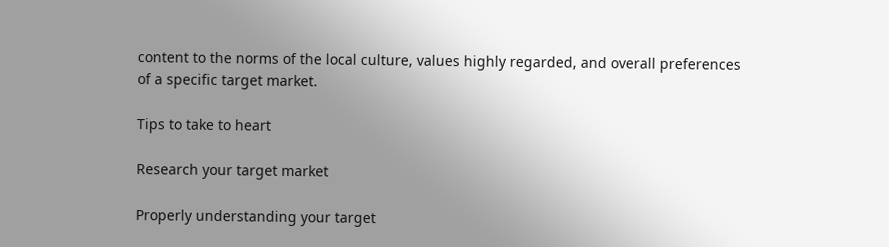content to the norms of the local culture, values highly regarded, and overall preferences of a specific target market.

Tips to take to heart

Research your target market

Properly understanding your target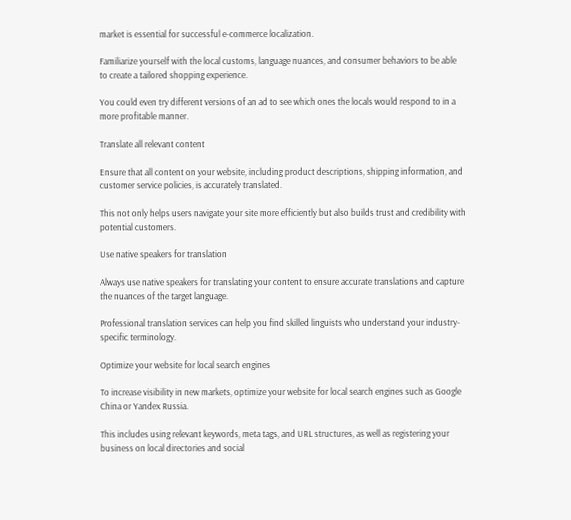market is essential for successful e-commerce localization.

Familiarize yourself with the local customs, language nuances, and consumer behaviors to be able to create a tailored shopping experience.

You could even try different versions of an ad to see which ones the locals would respond to in a more profitable manner.

Translate all relevant content

Ensure that all content on your website, including product descriptions, shipping information, and customer service policies, is accurately translated.

This not only helps users navigate your site more efficiently but also builds trust and credibility with potential customers.

Use native speakers for translation

Always use native speakers for translating your content to ensure accurate translations and capture the nuances of the target language.

Professional translation services can help you find skilled linguists who understand your industry-specific terminology.

Optimize your website for local search engines

To increase visibility in new markets, optimize your website for local search engines such as Google China or Yandex Russia.

This includes using relevant keywords, meta tags, and URL structures, as well as registering your business on local directories and social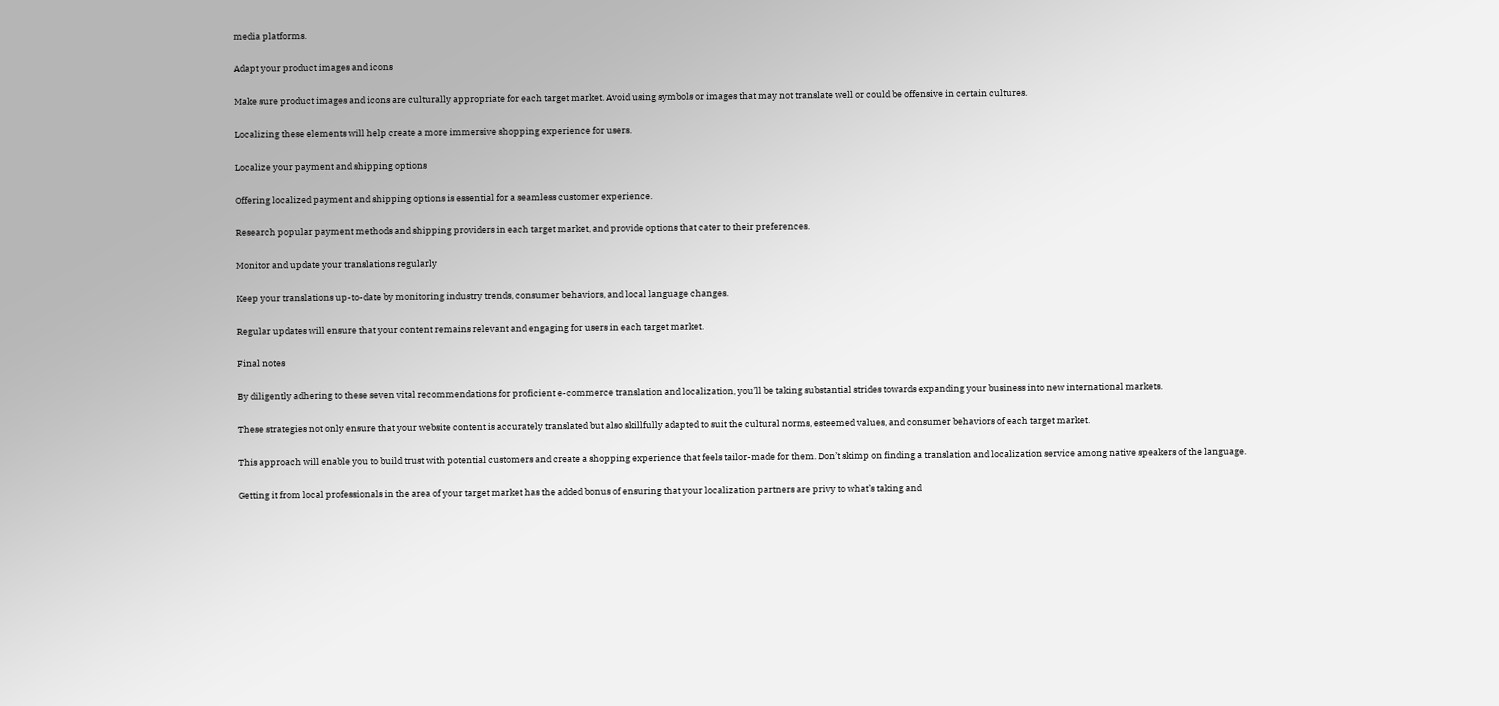media platforms.

Adapt your product images and icons

Make sure product images and icons are culturally appropriate for each target market. Avoid using symbols or images that may not translate well or could be offensive in certain cultures.

Localizing these elements will help create a more immersive shopping experience for users.

Localize your payment and shipping options

Offering localized payment and shipping options is essential for a seamless customer experience.

Research popular payment methods and shipping providers in each target market, and provide options that cater to their preferences.

Monitor and update your translations regularly

Keep your translations up-to-date by monitoring industry trends, consumer behaviors, and local language changes.

Regular updates will ensure that your content remains relevant and engaging for users in each target market.

Final notes

By diligently adhering to these seven vital recommendations for proficient e-commerce translation and localization, you’ll be taking substantial strides towards expanding your business into new international markets.

These strategies not only ensure that your website content is accurately translated but also skillfully adapted to suit the cultural norms, esteemed values, and consumer behaviors of each target market.

This approach will enable you to build trust with potential customers and create a shopping experience that feels tailor-made for them. Don’t skimp on finding a translation and localization service among native speakers of the language.

Getting it from local professionals in the area of your target market has the added bonus of ensuring that your localization partners are privy to what’s taking and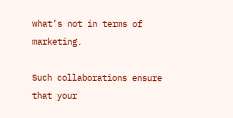what’s not in terms of marketing.

Such collaborations ensure that your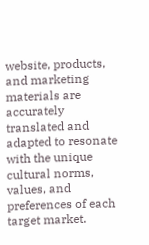website, products, and marketing materials are accurately translated and adapted to resonate with the unique cultural norms, values, and preferences of each target market.